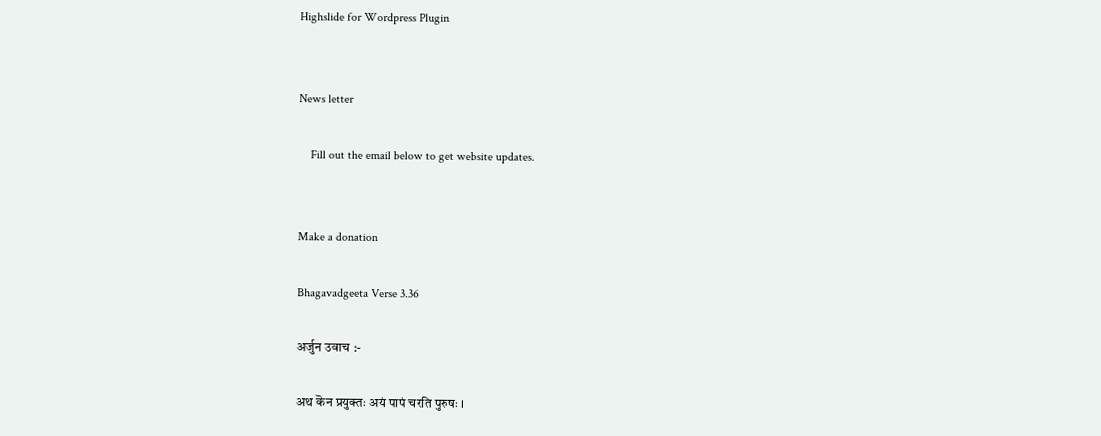Highslide for Wordpress Plugin


News letter

    Fill out the email below to get website updates.


Make a donation

Bhagavadgeeta Verse 3.36

अर्जुन उवाच :-

अथ कॆन प्रयुक्तः अयं पापं चरति पुरुषः ।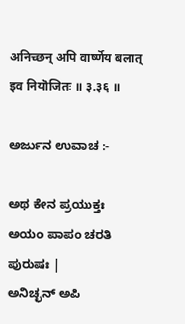अनिच्छन् अपि वार्ष्णॆय बलात् इव नियॊजितः ॥ ३.३६ ॥

ಅರ್ಜುನ ಉವಾಚ :-

ಅಥ ಕೇನ ಪ್ರಯುಕ್ತಃ ಅಯಂ ಪಾಪಂ ಚರತಿ ಪುರುಷಃ |
ಅನಿಚ್ಛನ್ ಅಪಿ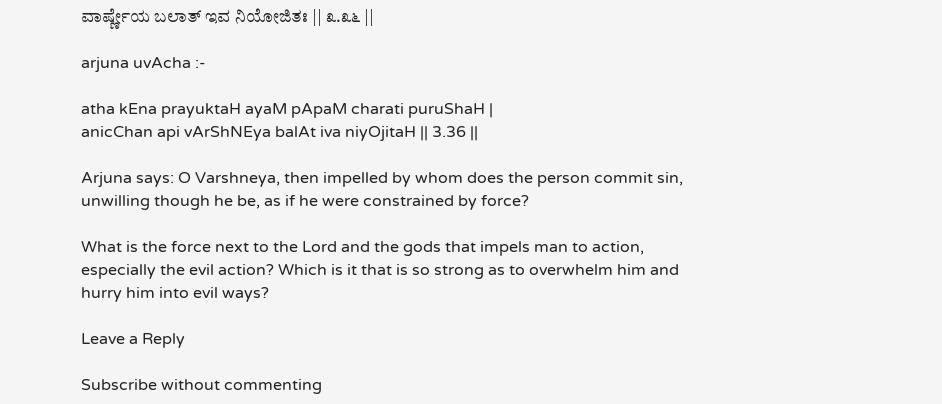ವಾರ್ಷ್ಣೇಯ ಬಲಾತ್ ಇವ ನಿಯೋಜಿತಃ || ೩.೩೬ ||

arjuna uvAcha :-

atha kEna prayuktaH ayaM pApaM charati puruShaH |
anicChan api vArShNEya balAt iva niyOjitaH || 3.36 ||

Arjuna says: O Varshneya, then impelled by whom does the person commit sin, unwilling though he be, as if he were constrained by force?

What is the force next to the Lord and the gods that impels man to action, especially the evil action? Which is it that is so strong as to overwhelm him and hurry him into evil ways?

Leave a Reply

Subscribe without commenting